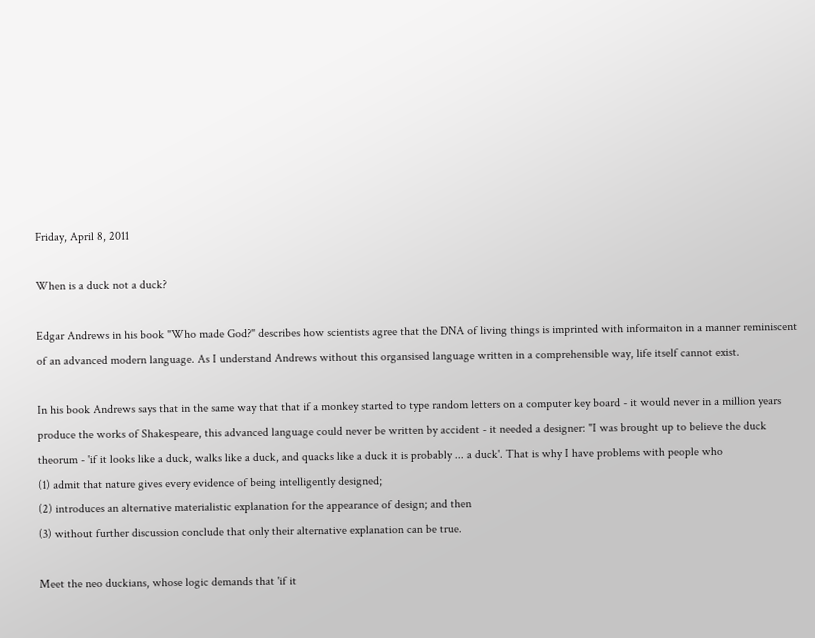Friday, April 8, 2011

When is a duck not a duck?

Edgar Andrews in his book "Who made God?" describes how scientists agree that the DNA of living things is imprinted with informaiton in a manner reminiscent of an advanced modern language. As I understand Andrews without this organsised language written in a comprehensible way, life itself cannot exist.

In his book Andrews says that in the same way that that if a monkey started to type random letters on a computer key board - it would never in a million years produce the works of Shakespeare, this advanced language could never be written by accident - it needed a designer: "I was brought up to believe the duck theorum - 'if it looks like a duck, walks like a duck, and quacks like a duck it is probably ... a duck'. That is why I have problems with people who
(1) admit that nature gives every evidence of being intelligently designed;
(2) introduces an alternative materialistic explanation for the appearance of design; and then
(3) without further discussion conclude that only their alternative explanation can be true.

Meet the neo duckians, whose logic demands that 'if it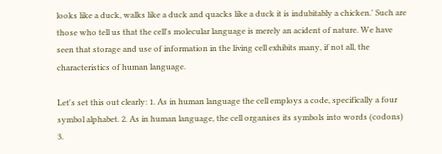looks like a duck, walks like a duck and quacks like a duck it is indubitably a chicken.' Such are those who tell us that the cell's molecular language is merely an acident of nature. We have seen that storage and use of information in the living cell exhibits many, if not all, the characteristics of human language.

Let's set this out clearly: 1. As in human language the cell employs a code, specifically a four symbol alphabet. 2. As in human language, the cell organises its symbols into words (codons) 3.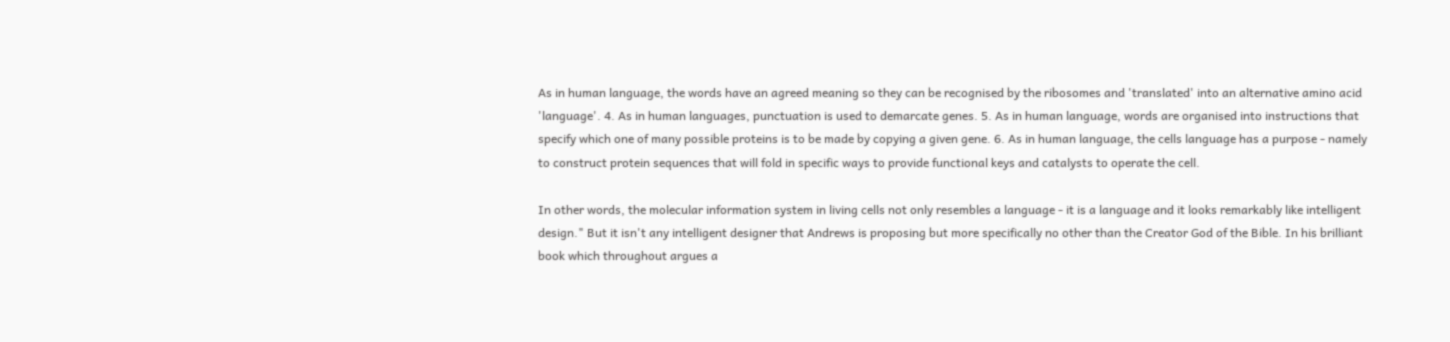As in human language, the words have an agreed meaning so they can be recognised by the ribosomes and 'translated' into an alternative amino acid 'language'. 4. As in human languages, punctuation is used to demarcate genes. 5. As in human language, words are organised into instructions that specify which one of many possible proteins is to be made by copying a given gene. 6. As in human language, the cells language has a purpose - namely to construct protein sequences that will fold in specific ways to provide functional keys and catalysts to operate the cell.

In other words, the molecular information system in living cells not only resembles a language - it is a language and it looks remarkably like intelligent design." But it isn't any intelligent designer that Andrews is proposing but more specifically no other than the Creator God of the Bible. In his brilliant book which throughout argues a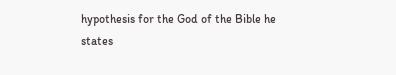hypothesis for the God of the Bible he states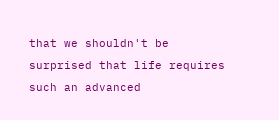that we shouldn't be surprised that life requires such an advanced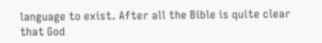language to exist. After all the Bible is quite clear that God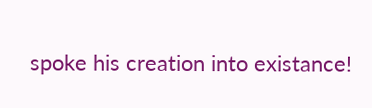spoke his creation into existance!